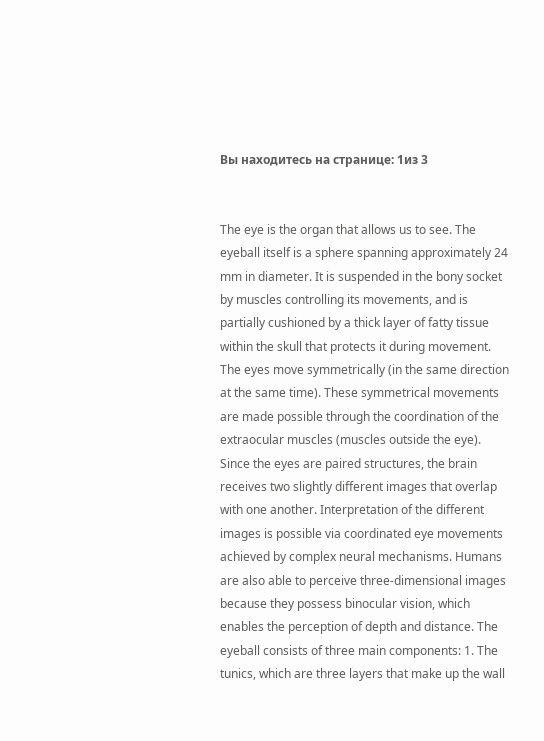Вы находитесь на странице: 1из 3


The eye is the organ that allows us to see. The eyeball itself is a sphere spanning approximately 24 mm in diameter. It is suspended in the bony socket by muscles controlling its movements, and is partially cushioned by a thick layer of fatty tissue within the skull that protects it during movement. The eyes move symmetrically (in the same direction at the same time). These symmetrical movements are made possible through the coordination of the extraocular muscles (muscles outside the eye). Since the eyes are paired structures, the brain receives two slightly different images that overlap with one another. Interpretation of the different images is possible via coordinated eye movements achieved by complex neural mechanisms. Humans are also able to perceive three-dimensional images because they possess binocular vision, which enables the perception of depth and distance. The eyeball consists of three main components: 1. The tunics, which are three layers that make up the wall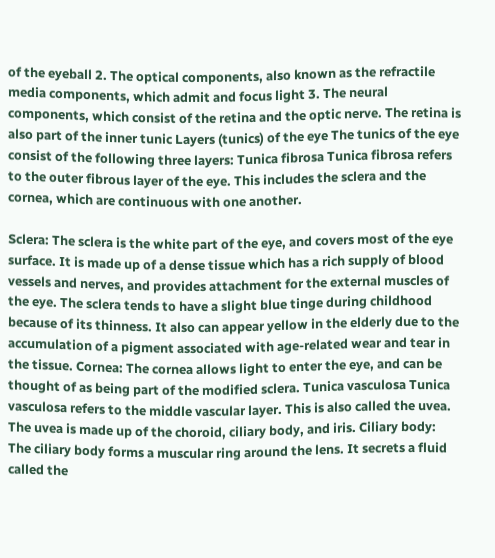of the eyeball 2. The optical components, also known as the refractile media components, which admit and focus light 3. The neural components, which consist of the retina and the optic nerve. The retina is also part of the inner tunic Layers (tunics) of the eye The tunics of the eye consist of the following three layers: Tunica fibrosa Tunica fibrosa refers to the outer fibrous layer of the eye. This includes the sclera and the cornea, which are continuous with one another.

Sclera: The sclera is the white part of the eye, and covers most of the eye surface. It is made up of a dense tissue which has a rich supply of blood vessels and nerves, and provides attachment for the external muscles of the eye. The sclera tends to have a slight blue tinge during childhood because of its thinness. It also can appear yellow in the elderly due to the accumulation of a pigment associated with age-related wear and tear in the tissue. Cornea: The cornea allows light to enter the eye, and can be thought of as being part of the modified sclera. Tunica vasculosa Tunica vasculosa refers to the middle vascular layer. This is also called the uvea. The uvea is made up of the choroid, ciliary body, and iris. Ciliary body: The ciliary body forms a muscular ring around the lens. It secrets a fluid called the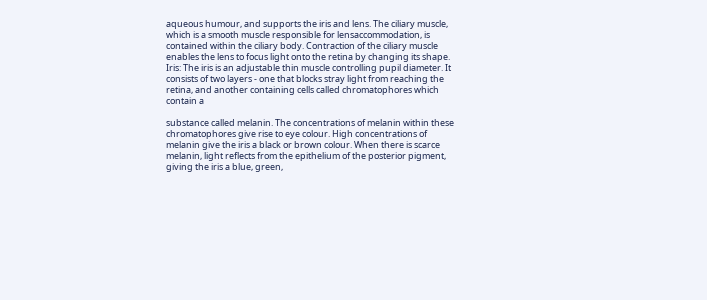aqueous humour, and supports the iris and lens. The ciliary muscle, which is a smooth muscle responsible for lensaccommodation, is contained within the ciliary body. Contraction of the ciliary muscle enables the lens to focus light onto the retina by changing its shape. Iris: The iris is an adjustable thin muscle controlling pupil diameter. It consists of two layers - one that blocks stray light from reaching the retina, and another containing cells called chromatophores which contain a

substance called melanin. The concentrations of melanin within these chromatophores give rise to eye colour. High concentrations of melanin give the iris a black or brown colour. When there is scarce melanin, light reflects from the epithelium of the posterior pigment, giving the iris a blue, green,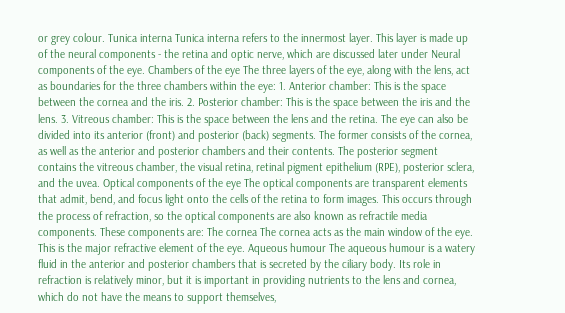or grey colour. Tunica interna Tunica interna refers to the innermost layer. This layer is made up of the neural components - the retina and optic nerve, which are discussed later under Neural components of the eye. Chambers of the eye The three layers of the eye, along with the lens, act as boundaries for the three chambers within the eye: 1. Anterior chamber: This is the space between the cornea and the iris. 2. Posterior chamber: This is the space between the iris and the lens. 3. Vitreous chamber: This is the space between the lens and the retina. The eye can also be divided into its anterior (front) and posterior (back) segments. The former consists of the cornea, as well as the anterior and posterior chambers and their contents. The posterior segment contains the vitreous chamber, the visual retina, retinal pigment epithelium (RPE), posterior sclera, and the uvea. Optical components of the eye The optical components are transparent elements that admit, bend, and focus light onto the cells of the retina to form images. This occurs through the process of refraction, so the optical components are also known as refractile media components. These components are: The cornea The cornea acts as the main window of the eye. This is the major refractive element of the eye. Aqueous humour The aqueous humour is a watery fluid in the anterior and posterior chambers that is secreted by the ciliary body. Its role in refraction is relatively minor, but it is important in providing nutrients to the lens and cornea, which do not have the means to support themselves,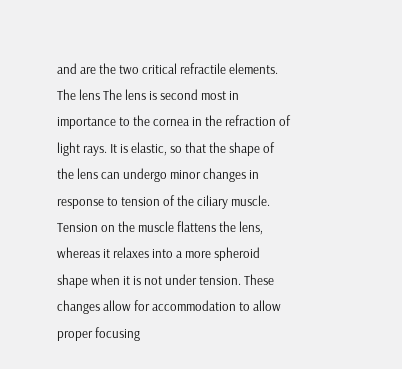and are the two critical refractile elements. The lens The lens is second most in importance to the cornea in the refraction of light rays. It is elastic, so that the shape of the lens can undergo minor changes in response to tension of the ciliary muscle. Tension on the muscle flattens the lens, whereas it relaxes into a more spheroid shape when it is not under tension. These changes allow for accommodation to allow proper focusing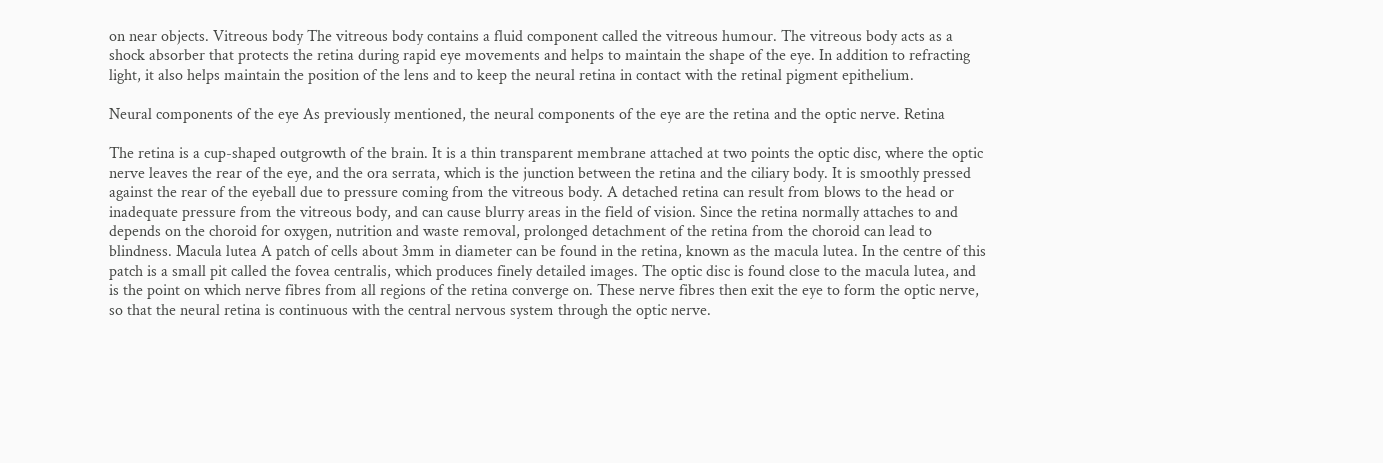on near objects. Vitreous body The vitreous body contains a fluid component called the vitreous humour. The vitreous body acts as a shock absorber that protects the retina during rapid eye movements and helps to maintain the shape of the eye. In addition to refracting light, it also helps maintain the position of the lens and to keep the neural retina in contact with the retinal pigment epithelium.

Neural components of the eye As previously mentioned, the neural components of the eye are the retina and the optic nerve. Retina

The retina is a cup-shaped outgrowth of the brain. It is a thin transparent membrane attached at two points the optic disc, where the optic nerve leaves the rear of the eye, and the ora serrata, which is the junction between the retina and the ciliary body. It is smoothly pressed against the rear of the eyeball due to pressure coming from the vitreous body. A detached retina can result from blows to the head or inadequate pressure from the vitreous body, and can cause blurry areas in the field of vision. Since the retina normally attaches to and depends on the choroid for oxygen, nutrition and waste removal, prolonged detachment of the retina from the choroid can lead to blindness. Macula lutea A patch of cells about 3mm in diameter can be found in the retina, known as the macula lutea. In the centre of this patch is a small pit called the fovea centralis, which produces finely detailed images. The optic disc is found close to the macula lutea, and is the point on which nerve fibres from all regions of the retina converge on. These nerve fibres then exit the eye to form the optic nerve, so that the neural retina is continuous with the central nervous system through the optic nerve.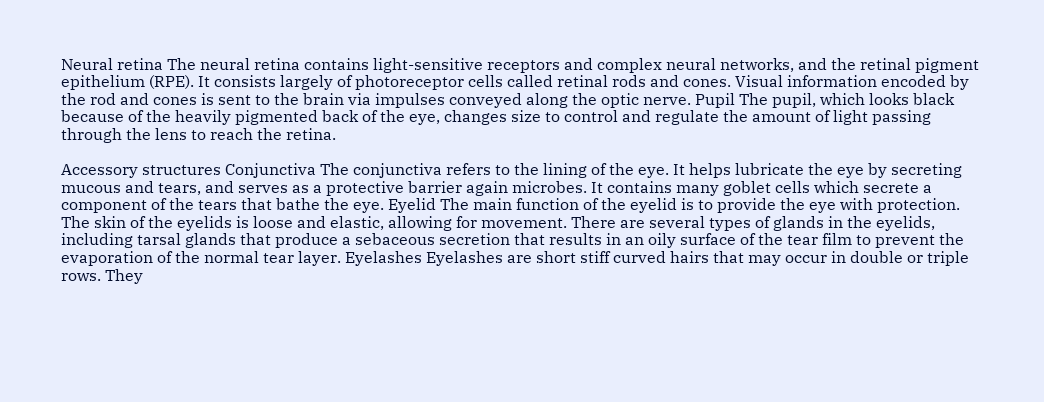Neural retina The neural retina contains light-sensitive receptors and complex neural networks, and the retinal pigment epithelium (RPE). It consists largely of photoreceptor cells called retinal rods and cones. Visual information encoded by the rod and cones is sent to the brain via impulses conveyed along the optic nerve. Pupil The pupil, which looks black because of the heavily pigmented back of the eye, changes size to control and regulate the amount of light passing through the lens to reach the retina.

Accessory structures Conjunctiva The conjunctiva refers to the lining of the eye. It helps lubricate the eye by secreting mucous and tears, and serves as a protective barrier again microbes. It contains many goblet cells which secrete a component of the tears that bathe the eye. Eyelid The main function of the eyelid is to provide the eye with protection. The skin of the eyelids is loose and elastic, allowing for movement. There are several types of glands in the eyelids, including tarsal glands that produce a sebaceous secretion that results in an oily surface of the tear film to prevent the evaporation of the normal tear layer. Eyelashes Eyelashes are short stiff curved hairs that may occur in double or triple rows. They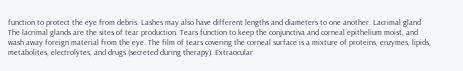function to protect the eye from debris. Lashes may also have different lengths and diameters to one another. Lacrimal gland The lacrimal glands are the sites of tear production. Tears function to keep the conjunctiva and corneal epithelium moist, and wash away foreign material from the eye. The film of tears covering the corneal surface is a mixture of proteins, enzymes, lipids, metabolites, electrolytes, and drugs (secreted during therapy). Extraocular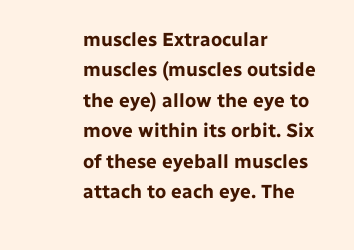muscles Extraocular muscles (muscles outside the eye) allow the eye to move within its orbit. Six of these eyeball muscles attach to each eye. The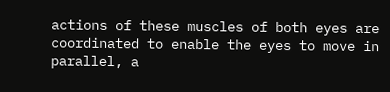actions of these muscles of both eyes are coordinated to enable the eyes to move in parallel, a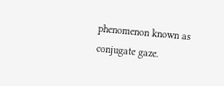phenomenon known as conjugate gaze.